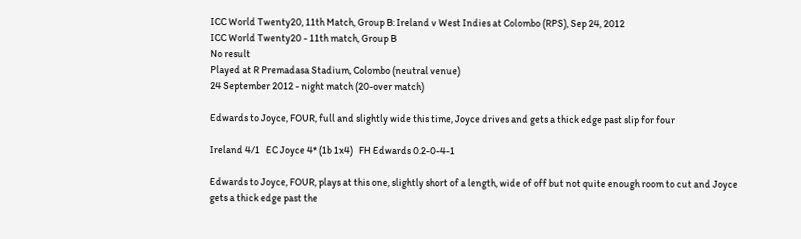ICC World Twenty20, 11th Match, Group B: Ireland v West Indies at Colombo (RPS), Sep 24, 2012
ICC World Twenty20 - 11th match, Group B
No result
Played at R Premadasa Stadium, Colombo (neutral venue)
24 September 2012 - night match (20-over match)

Edwards to Joyce, FOUR, full and slightly wide this time, Joyce drives and gets a thick edge past slip for four

Ireland 4/1   EC Joyce 4* (1b 1x4)   FH Edwards 0.2-0-4-1

Edwards to Joyce, FOUR, plays at this one, slightly short of a length, wide of off but not quite enough room to cut and Joyce gets a thick edge past the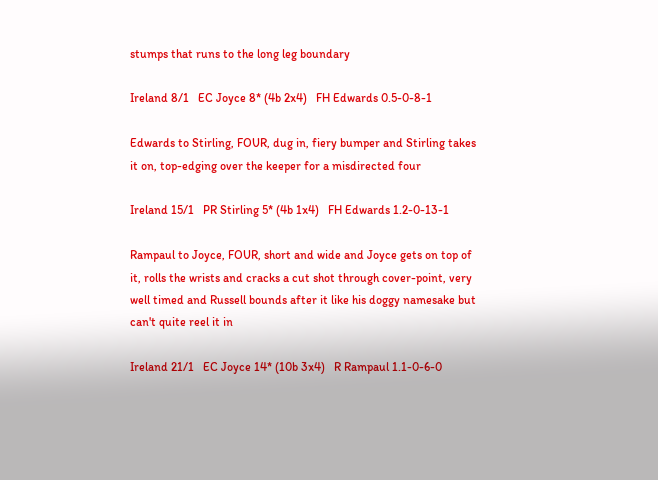stumps that runs to the long leg boundary

Ireland 8/1   EC Joyce 8* (4b 2x4)   FH Edwards 0.5-0-8-1

Edwards to Stirling, FOUR, dug in, fiery bumper and Stirling takes it on, top-edging over the keeper for a misdirected four

Ireland 15/1   PR Stirling 5* (4b 1x4)   FH Edwards 1.2-0-13-1

Rampaul to Joyce, FOUR, short and wide and Joyce gets on top of it, rolls the wrists and cracks a cut shot through cover-point, very well timed and Russell bounds after it like his doggy namesake but can't quite reel it in

Ireland 21/1   EC Joyce 14* (10b 3x4)   R Rampaul 1.1-0-6-0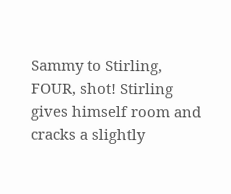Sammy to Stirling, FOUR, shot! Stirling gives himself room and cracks a slightly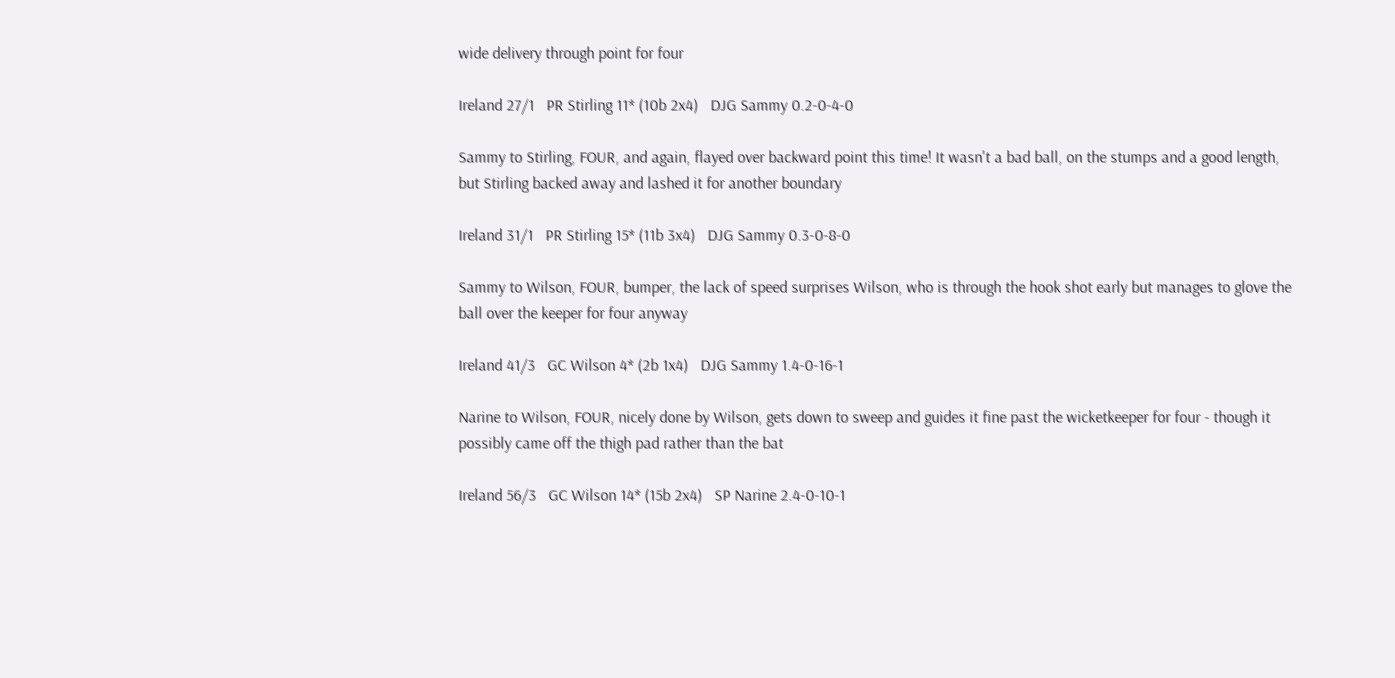wide delivery through point for four

Ireland 27/1   PR Stirling 11* (10b 2x4)   DJG Sammy 0.2-0-4-0

Sammy to Stirling, FOUR, and again, flayed over backward point this time! It wasn't a bad ball, on the stumps and a good length, but Stirling backed away and lashed it for another boundary

Ireland 31/1   PR Stirling 15* (11b 3x4)   DJG Sammy 0.3-0-8-0

Sammy to Wilson, FOUR, bumper, the lack of speed surprises Wilson, who is through the hook shot early but manages to glove the ball over the keeper for four anyway

Ireland 41/3   GC Wilson 4* (2b 1x4)   DJG Sammy 1.4-0-16-1

Narine to Wilson, FOUR, nicely done by Wilson, gets down to sweep and guides it fine past the wicketkeeper for four - though it possibly came off the thigh pad rather than the bat

Ireland 56/3   GC Wilson 14* (15b 2x4)   SP Narine 2.4-0-10-1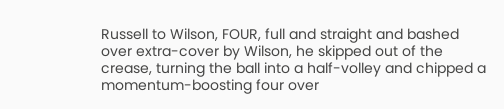Russell to Wilson, FOUR, full and straight and bashed over extra-cover by Wilson, he skipped out of the crease, turning the ball into a half-volley and chipped a momentum-boosting four over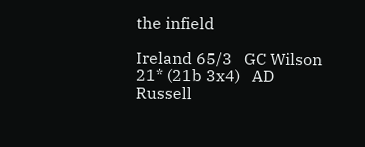the infield

Ireland 65/3   GC Wilson 21* (21b 3x4)   AD Russell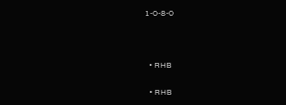1-0-8-0





  • RHB


  • RHB